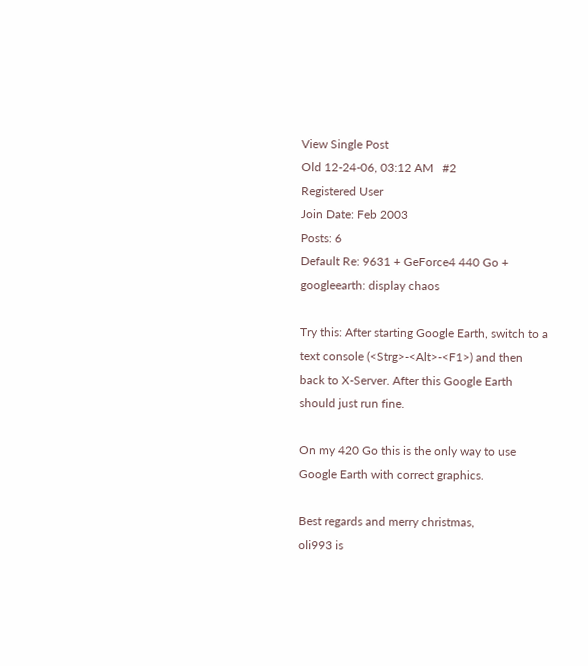View Single Post
Old 12-24-06, 03:12 AM   #2
Registered User
Join Date: Feb 2003
Posts: 6
Default Re: 9631 + GeForce4 440 Go + googleearth: display chaos

Try this: After starting Google Earth, switch to a text console (<Strg>-<Alt>-<F1>) and then back to X-Server. After this Google Earth should just run fine.

On my 420 Go this is the only way to use Google Earth with correct graphics.

Best regards and merry christmas,
oli993 is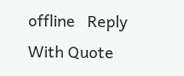offline   Reply With Quote